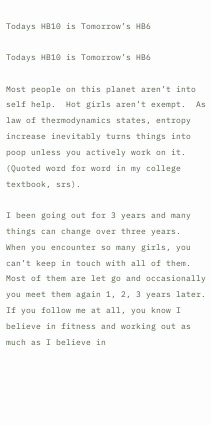Todays HB10 is Tomorrow’s HB6

Todays HB10 is Tomorrow’s HB6

Most people on this planet aren’t into self help.  Hot girls aren’t exempt.  As law of thermodynamics states, entropy increase inevitably turns things into poop unless you actively work on it.  (Quoted word for word in my college textbook, srs).

I been going out for 3 years and many things can change over three years.  When you encounter so many girls, you can’t keep in touch with all of them.  Most of them are let go and occasionally you meet them again 1, 2, 3 years later.  If you follow me at all, you know I believe in fitness and working out as much as I believe in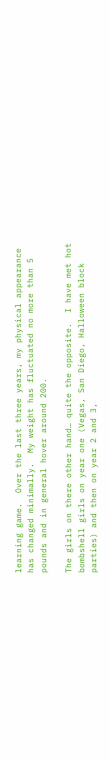learning game.  Over the last three years, my physical appearance has changed minimally.  My weight has fluctuated no more than 5 pounds and in general hover around 200.

The girls on there other hand… quite the opposite.  I have met hot bombshell girls on year one (Vegas, San Diego, Halloween block parties) and then on year 2 and 3,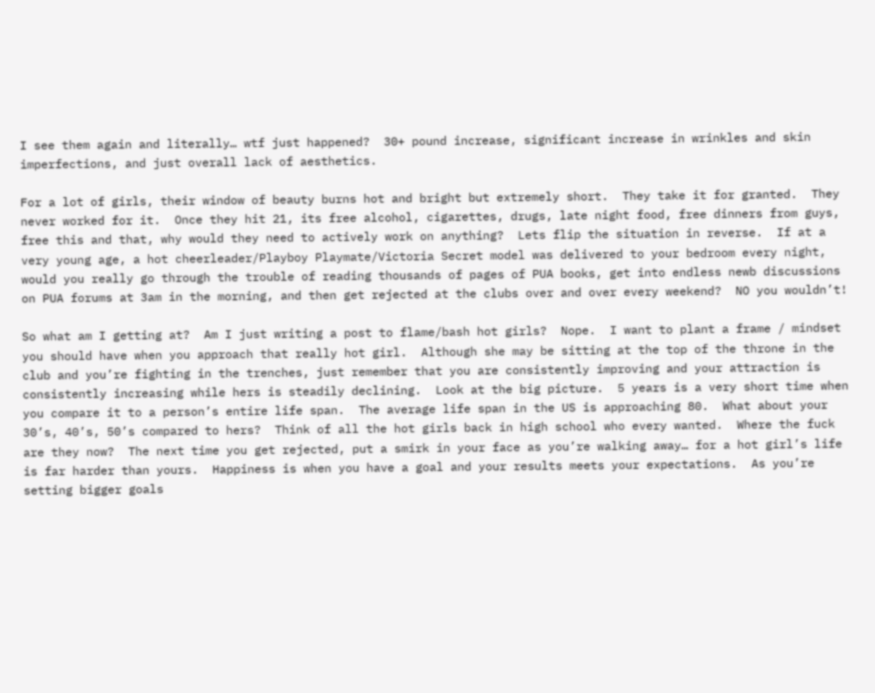I see them again and literally… wtf just happened?  30+ pound increase, significant increase in wrinkles and skin imperfections, and just overall lack of aesthetics.

For a lot of girls, their window of beauty burns hot and bright but extremely short.  They take it for granted.  They never worked for it.  Once they hit 21, its free alcohol, cigarettes, drugs, late night food, free dinners from guys, free this and that, why would they need to actively work on anything?  Lets flip the situation in reverse.  If at a very young age, a hot cheerleader/Playboy Playmate/Victoria Secret model was delivered to your bedroom every night, would you really go through the trouble of reading thousands of pages of PUA books, get into endless newb discussions on PUA forums at 3am in the morning, and then get rejected at the clubs over and over every weekend?  NO you wouldn’t!

So what am I getting at?  Am I just writing a post to flame/bash hot girls?  Nope.  I want to plant a frame / mindset you should have when you approach that really hot girl.  Although she may be sitting at the top of the throne in the club and you’re fighting in the trenches, just remember that you are consistently improving and your attraction is consistently increasing while hers is steadily declining.  Look at the big picture.  5 years is a very short time when you compare it to a person’s entire life span.  The average life span in the US is approaching 80.  What about your 30’s, 40’s, 50’s compared to hers?  Think of all the hot girls back in high school who every wanted.  Where the fuck are they now?  The next time you get rejected, put a smirk in your face as you’re walking away… for a hot girl’s life is far harder than yours.  Happiness is when you have a goal and your results meets your expectations.  As you’re setting bigger goals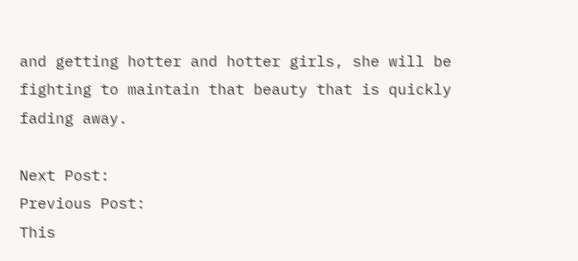and getting hotter and hotter girls, she will be fighting to maintain that beauty that is quickly fading away.

Next Post:
Previous Post:
This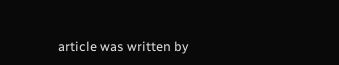article was written by